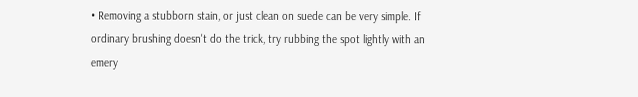• Removing a stubborn stain, or just clean on suede can be very simple. If ordinary brushing doesn't do the trick, try rubbing the spot lightly with an emery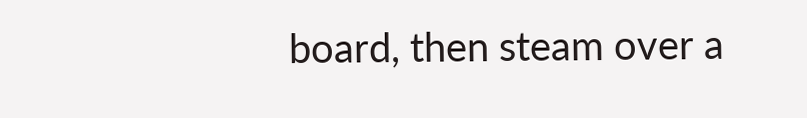board, then steam over a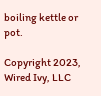boiling kettle or pot.

Copyright 2023, Wired Ivy, LLC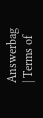Answerbag | Terms of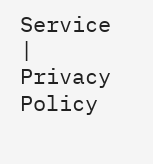Service | Privacy Policy